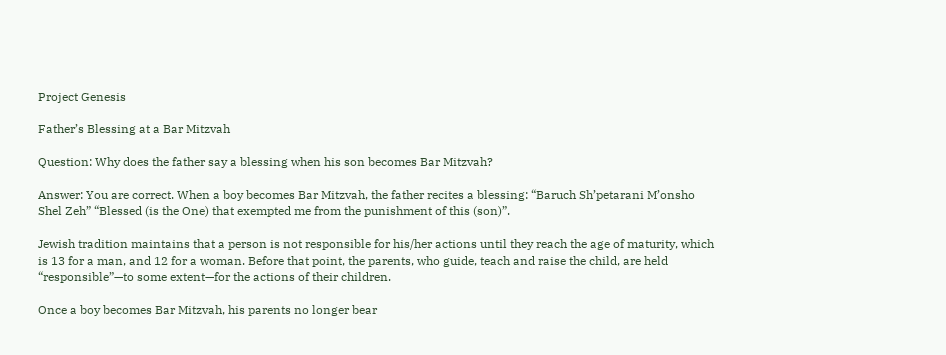Project Genesis

Father’s Blessing at a Bar Mitzvah

Question: Why does the father say a blessing when his son becomes Bar Mitzvah?

Answer: You are correct. When a boy becomes Bar Mitzvah, the father recites a blessing: “Baruch Sh’petarani M’onsho Shel Zeh” “Blessed (is the One) that exempted me from the punishment of this (son)”.

Jewish tradition maintains that a person is not responsible for his/her actions until they reach the age of maturity, which is 13 for a man, and 12 for a woman. Before that point, the parents, who guide, teach and raise the child, are held “responsible”—to some extent—for the actions of their children.

Once a boy becomes Bar Mitzvah, his parents no longer bear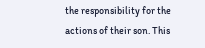the responsibility for the actions of their son. This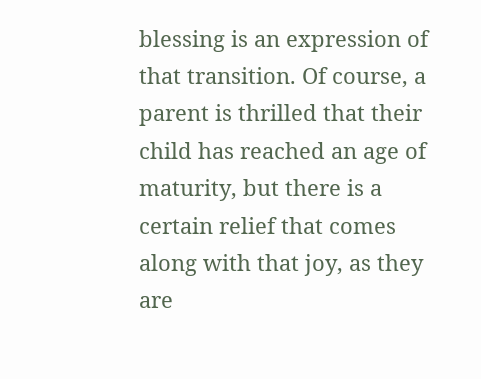blessing is an expression of that transition. Of course, a parent is thrilled that their child has reached an age of maturity, but there is a certain relief that comes along with that joy, as they are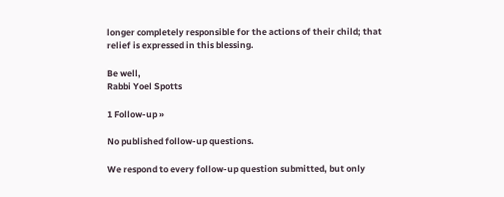longer completely responsible for the actions of their child; that relief is expressed in this blessing.

Be well,
Rabbi Yoel Spotts

1 Follow-up »

No published follow-up questions.

We respond to every follow-up question submitted, but only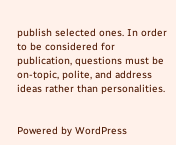publish selected ones. In order to be considered for publication, questions must be on-topic, polite, and address ideas rather than personalities.


Powered by WordPress